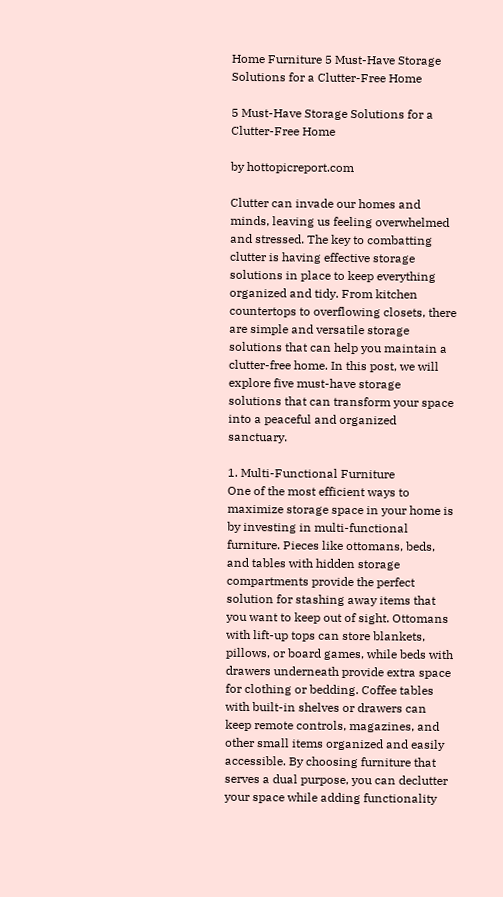Home Furniture 5 Must-Have Storage Solutions for a Clutter-Free Home

5 Must-Have Storage Solutions for a Clutter-Free Home

by hottopicreport.com

Clutter can invade our homes and minds, leaving us feeling overwhelmed and stressed. The key to combatting clutter is having effective storage solutions in place to keep everything organized and tidy. From kitchen countertops to overflowing closets, there are simple and versatile storage solutions that can help you maintain a clutter-free home. In this post, we will explore five must-have storage solutions that can transform your space into a peaceful and organized sanctuary.

1. Multi-Functional Furniture
One of the most efficient ways to maximize storage space in your home is by investing in multi-functional furniture. Pieces like ottomans, beds, and tables with hidden storage compartments provide the perfect solution for stashing away items that you want to keep out of sight. Ottomans with lift-up tops can store blankets, pillows, or board games, while beds with drawers underneath provide extra space for clothing or bedding. Coffee tables with built-in shelves or drawers can keep remote controls, magazines, and other small items organized and easily accessible. By choosing furniture that serves a dual purpose, you can declutter your space while adding functionality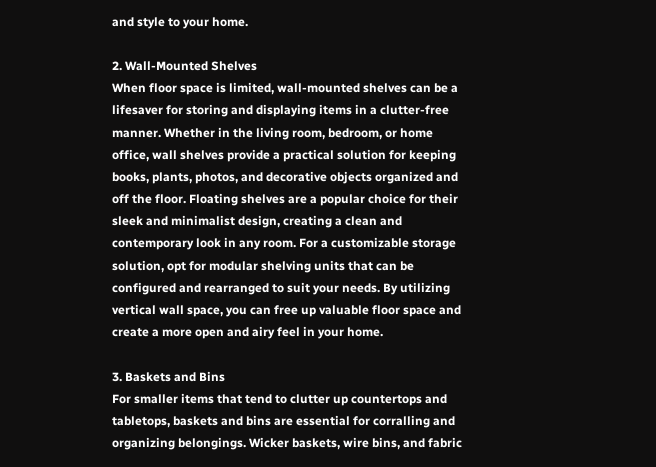and style to your home.

2. Wall-Mounted Shelves
When floor space is limited, wall-mounted shelves can be a lifesaver for storing and displaying items in a clutter-free manner. Whether in the living room, bedroom, or home office, wall shelves provide a practical solution for keeping books, plants, photos, and decorative objects organized and off the floor. Floating shelves are a popular choice for their sleek and minimalist design, creating a clean and contemporary look in any room. For a customizable storage solution, opt for modular shelving units that can be configured and rearranged to suit your needs. By utilizing vertical wall space, you can free up valuable floor space and create a more open and airy feel in your home.

3. Baskets and Bins
For smaller items that tend to clutter up countertops and tabletops, baskets and bins are essential for corralling and organizing belongings. Wicker baskets, wire bins, and fabric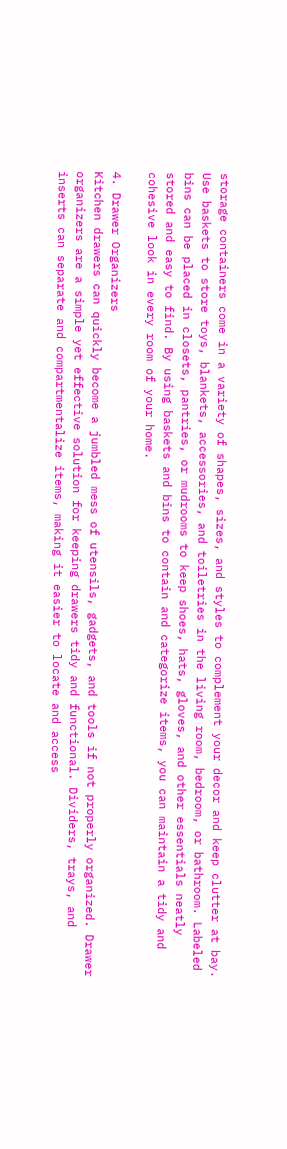storage containers come in a variety of shapes, sizes, and styles to complement your decor and keep clutter at bay. Use baskets to store toys, blankets, accessories, and toiletries in the living room, bedroom, or bathroom. Labeled bins can be placed in closets, pantries, or mudrooms to keep shoes, hats, gloves, and other essentials neatly stored and easy to find. By using baskets and bins to contain and categorize items, you can maintain a tidy and cohesive look in every room of your home.

4. Drawer Organizers
Kitchen drawers can quickly become a jumbled mess of utensils, gadgets, and tools if not properly organized. Drawer organizers are a simple yet effective solution for keeping drawers tidy and functional. Dividers, trays, and inserts can separate and compartmentalize items, making it easier to locate and access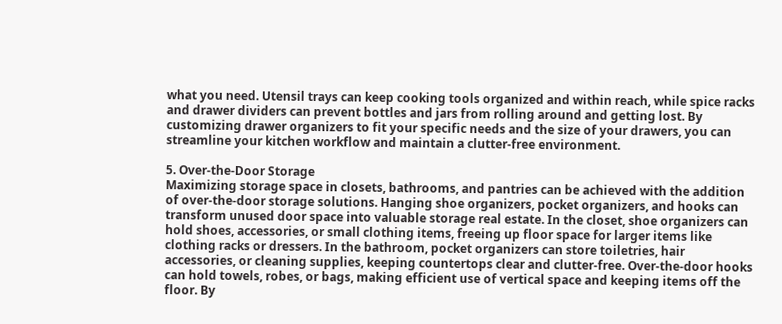what you need. Utensil trays can keep cooking tools organized and within reach, while spice racks and drawer dividers can prevent bottles and jars from rolling around and getting lost. By customizing drawer organizers to fit your specific needs and the size of your drawers, you can streamline your kitchen workflow and maintain a clutter-free environment.

5. Over-the-Door Storage
Maximizing storage space in closets, bathrooms, and pantries can be achieved with the addition of over-the-door storage solutions. Hanging shoe organizers, pocket organizers, and hooks can transform unused door space into valuable storage real estate. In the closet, shoe organizers can hold shoes, accessories, or small clothing items, freeing up floor space for larger items like clothing racks or dressers. In the bathroom, pocket organizers can store toiletries, hair accessories, or cleaning supplies, keeping countertops clear and clutter-free. Over-the-door hooks can hold towels, robes, or bags, making efficient use of vertical space and keeping items off the floor. By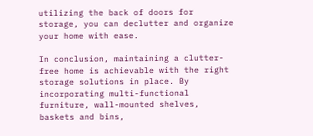utilizing the back of doors for storage, you can declutter and organize your home with ease.

In conclusion, maintaining a clutter-free home is achievable with the right storage solutions in place. By incorporating multi-functional furniture, wall-mounted shelves, baskets and bins,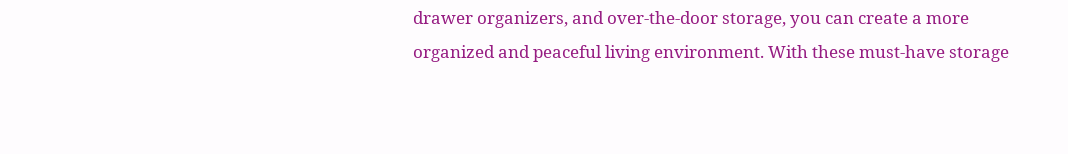drawer organizers, and over-the-door storage, you can create a more organized and peaceful living environment. With these must-have storage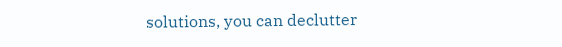solutions, you can declutter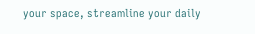your space, streamline your daily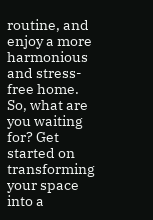routine, and enjoy a more harmonious and stress-free home. So, what are you waiting for? Get started on transforming your space into a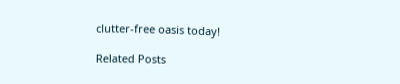clutter-free oasis today!

Related Posts